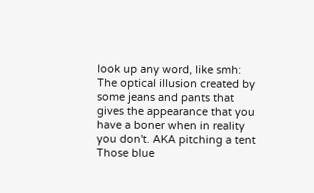look up any word, like smh:
The optical illusion created by some jeans and pants that gives the appearance that you have a boner when in reality you don't. AKA pitching a tent
Those blue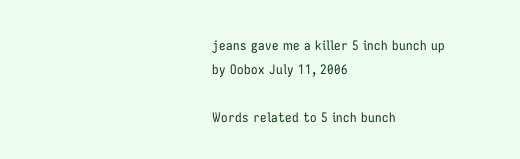jeans gave me a killer 5 inch bunch up
by Oobox July 11, 2006

Words related to 5 inch bunch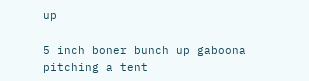up

5 inch boner bunch up gaboona pitching a tent